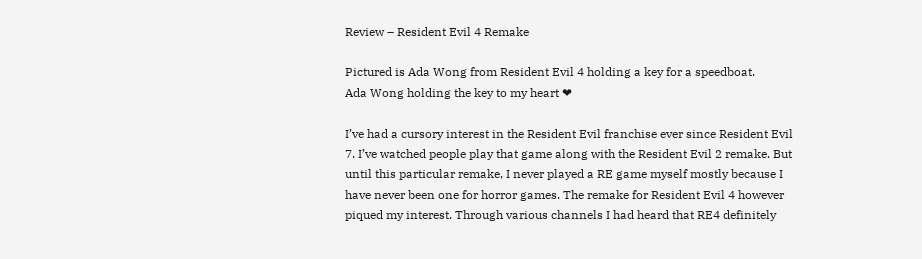Review – Resident Evil 4 Remake

Pictured is Ada Wong from Resident Evil 4 holding a key for a speedboat.
Ada Wong holding the key to my heart ❤

I’ve had a cursory interest in the Resident Evil franchise ever since Resident Evil 7. I’ve watched people play that game along with the Resident Evil 2 remake. But until this particular remake, I never played a RE game myself mostly because I have never been one for horror games. The remake for Resident Evil 4 however piqued my interest. Through various channels I had heard that RE4 definitely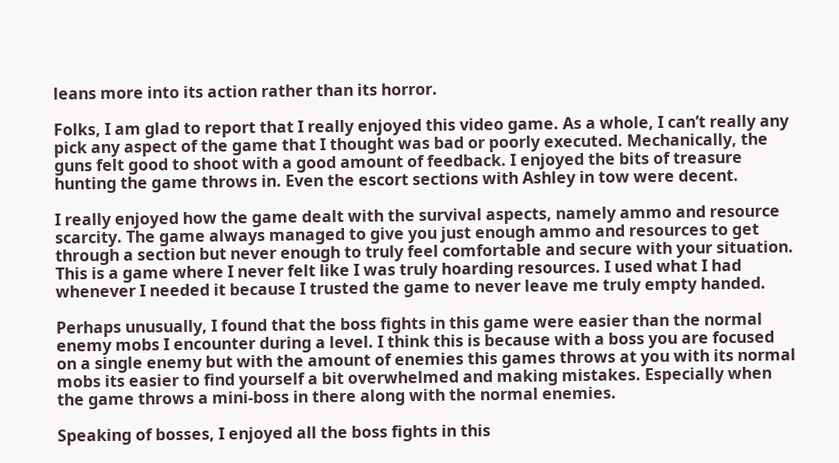leans more into its action rather than its horror.

Folks, I am glad to report that I really enjoyed this video game. As a whole, I can’t really any pick any aspect of the game that I thought was bad or poorly executed. Mechanically, the guns felt good to shoot with a good amount of feedback. I enjoyed the bits of treasure hunting the game throws in. Even the escort sections with Ashley in tow were decent.

I really enjoyed how the game dealt with the survival aspects, namely ammo and resource scarcity. The game always managed to give you just enough ammo and resources to get through a section but never enough to truly feel comfortable and secure with your situation. This is a game where I never felt like I was truly hoarding resources. I used what I had whenever I needed it because I trusted the game to never leave me truly empty handed.

Perhaps unusually, I found that the boss fights in this game were easier than the normal enemy mobs I encounter during a level. I think this is because with a boss you are focused on a single enemy but with the amount of enemies this games throws at you with its normal mobs its easier to find yourself a bit overwhelmed and making mistakes. Especially when the game throws a mini-boss in there along with the normal enemies.

Speaking of bosses, I enjoyed all the boss fights in this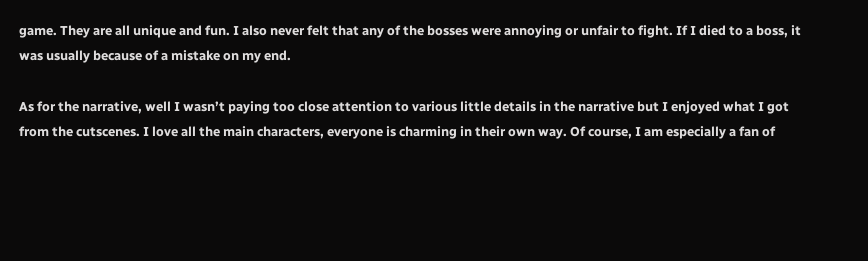game. They are all unique and fun. I also never felt that any of the bosses were annoying or unfair to fight. If I died to a boss, it was usually because of a mistake on my end.

As for the narrative, well I wasn’t paying too close attention to various little details in the narrative but I enjoyed what I got from the cutscenes. I love all the main characters, everyone is charming in their own way. Of course, I am especially a fan of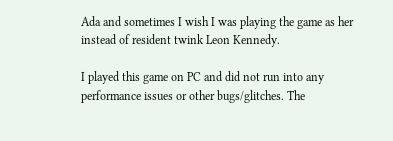Ada and sometimes I wish I was playing the game as her instead of resident twink Leon Kennedy.

I played this game on PC and did not run into any performance issues or other bugs/glitches. The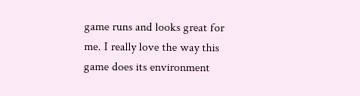game runs and looks great for me. I really love the way this game does its environment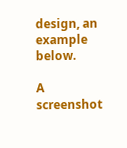design, an example below.

A screenshot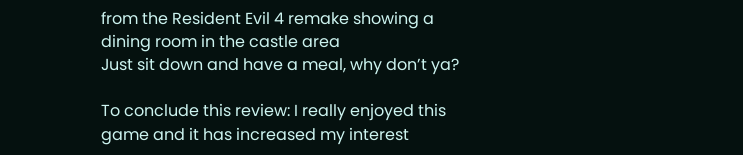from the Resident Evil 4 remake showing a dining room in the castle area
Just sit down and have a meal, why don’t ya?

To conclude this review: I really enjoyed this game and it has increased my interest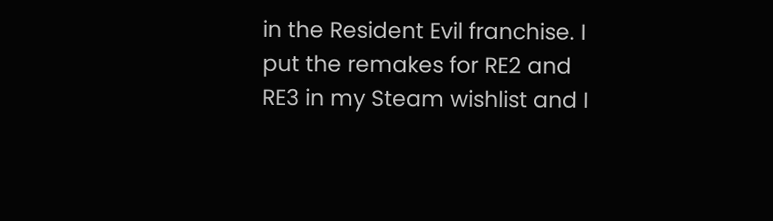in the Resident Evil franchise. I put the remakes for RE2 and RE3 in my Steam wishlist and I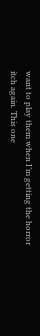want to play them when I’m getting the horror itch again. This one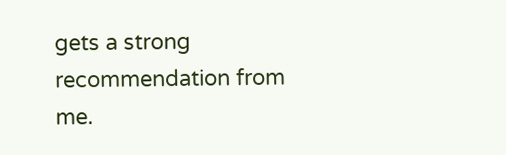gets a strong recommendation from me.